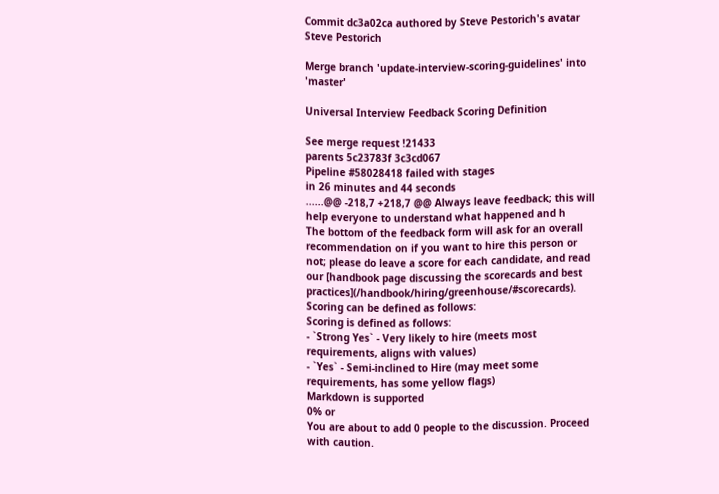Commit dc3a02ca authored by Steve Pestorich's avatar Steve Pestorich

Merge branch 'update-interview-scoring-guidelines' into 'master'

Universal Interview Feedback Scoring Definition

See merge request !21433
parents 5c23783f 3c3cd067
Pipeline #58028418 failed with stages
in 26 minutes and 44 seconds
......@@ -218,7 +218,7 @@ Always leave feedback; this will help everyone to understand what happened and h
The bottom of the feedback form will ask for an overall recommendation on if you want to hire this person or not; please do leave a score for each candidate, and read our [handbook page discussing the scorecards and best practices](/handbook/hiring/greenhouse/#scorecards).
Scoring can be defined as follows:
Scoring is defined as follows:
- `Strong Yes` - Very likely to hire (meets most requirements, aligns with values)
- `Yes` - Semi-inclined to Hire (may meet some requirements, has some yellow flags)
Markdown is supported
0% or
You are about to add 0 people to the discussion. Proceed with caution.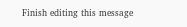Finish editing this message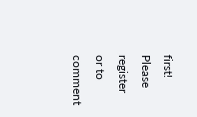first!
Please register or to comment